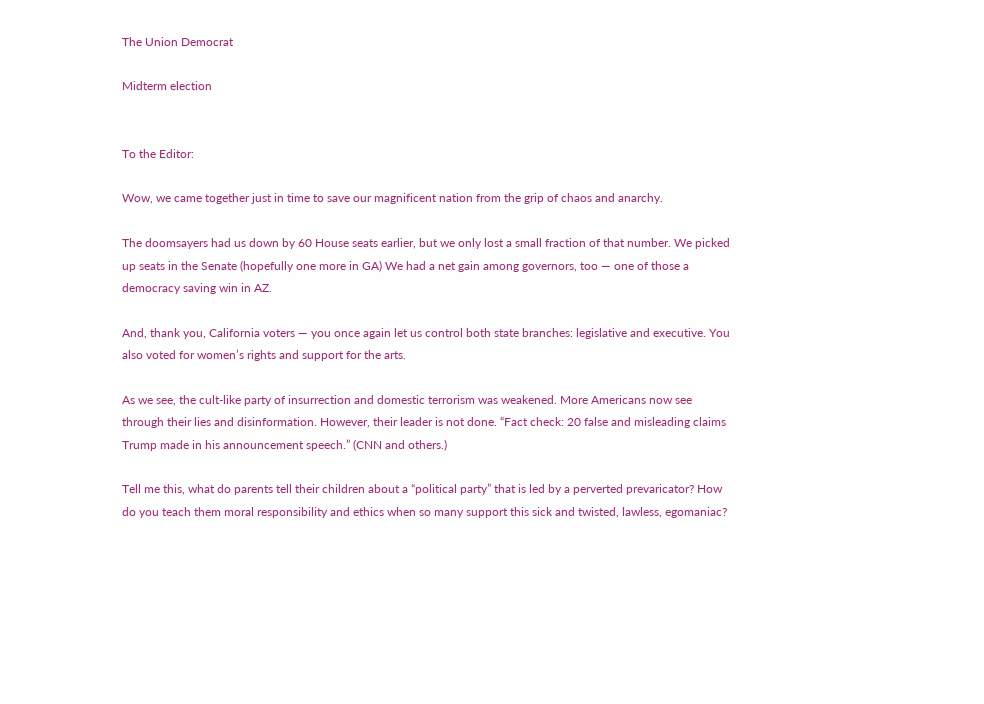The Union Democrat

Midterm election


To the Editor:

Wow, we came together just in time to save our magnificent nation from the grip of chaos and anarchy.

The doomsayers had us down by 60 House seats earlier, but we only lost a small fraction of that number. We picked up seats in the Senate (hopefully one more in GA) We had a net gain among governors, too — one of those a democracy saving win in AZ.

And, thank you, California voters — you once again let us control both state branches: legislative and executive. You also voted for women’s rights and support for the arts.

As we see, the cult-like party of insurrection and domestic terrorism was weakened. More Americans now see through their lies and disinformation. However, their leader is not done. “Fact check: 20 false and misleading claims Trump made in his announcement speech.” (CNN and others.)

Tell me this, what do parents tell their children about a “political party” that is led by a perverted prevaricator? How do you teach them moral responsibility and ethics when so many support this sick and twisted, lawless, egomaniac?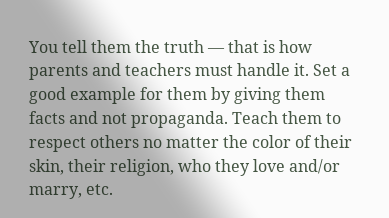You tell them the truth — that is how parents and teachers must handle it. Set a good example for them by giving them facts and not propaganda. Teach them to respect others no matter the color of their skin, their religion, who they love and/or marry, etc.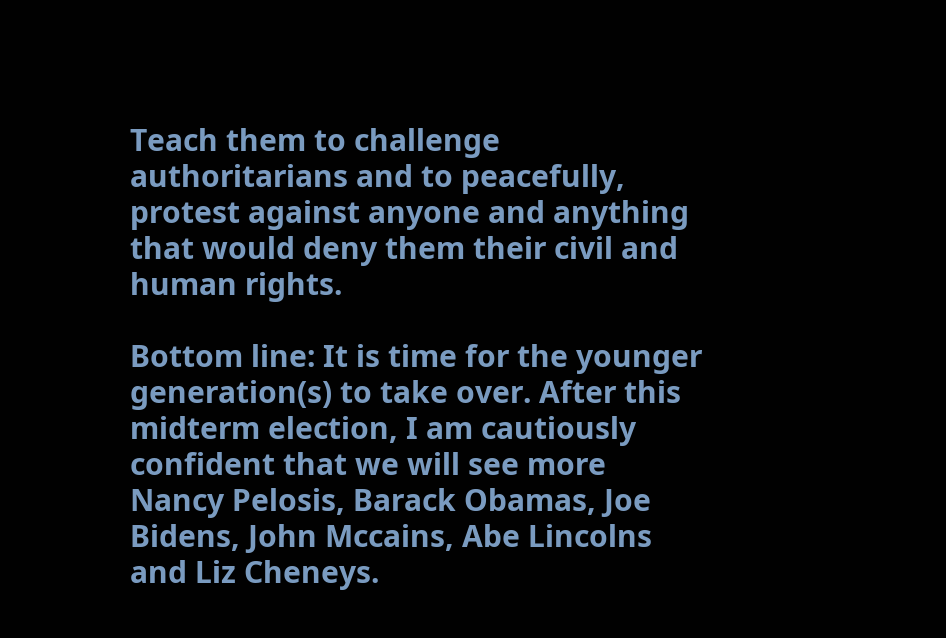Teach them to challenge authoritarians and to peacefully, protest against anyone and anything that would deny them their civil and human rights.

Bottom line: It is time for the younger generation(s) to take over. After this midterm election, I am cautiously confident that we will see more Nancy Pelosis, Barack Obamas, Joe Bidens, John Mccains, Abe Lincolns and Liz Cheneys.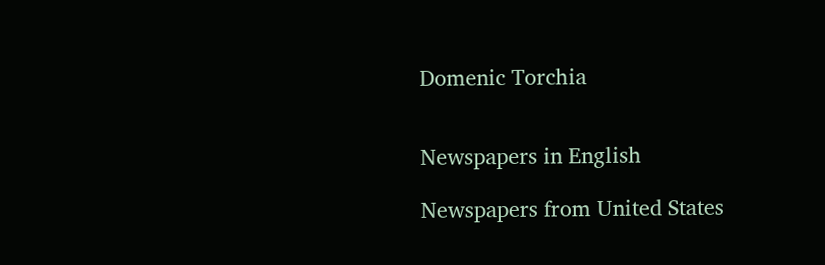Domenic Torchia


Newspapers in English

Newspapers from United States